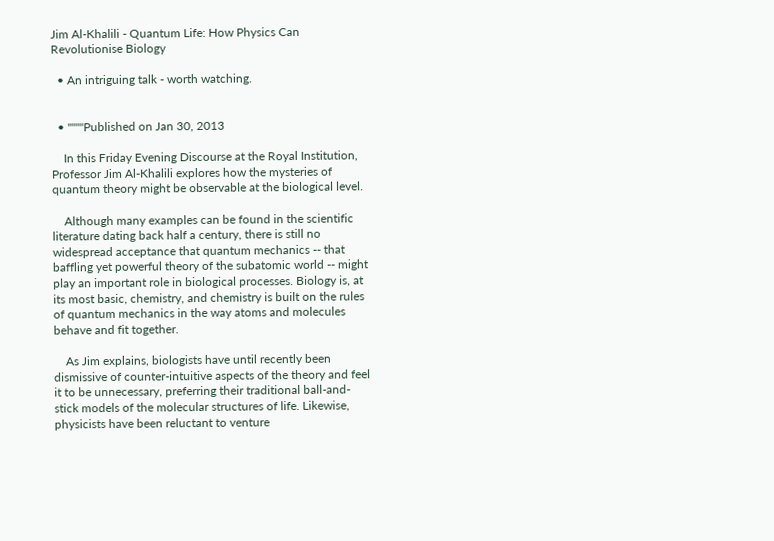Jim Al-Khalili - Quantum Life: How Physics Can Revolutionise Biology

  • An intriguing talk - worth watching.


  • """"Published on Jan 30, 2013

    In this Friday Evening Discourse at the Royal Institution, Professor Jim Al-Khalili explores how the mysteries of quantum theory might be observable at the biological level.

    Although many examples can be found in the scientific literature dating back half a century, there is still no widespread acceptance that quantum mechanics -- that baffling yet powerful theory of the subatomic world -- might play an important role in biological processes. Biology is, at its most basic, chemistry, and chemistry is built on the rules of quantum mechanics in the way atoms and molecules behave and fit together.

    As Jim explains, biologists have until recently been dismissive of counter-intuitive aspects of the theory and feel it to be unnecessary, preferring their traditional ball-and-stick models of the molecular structures of life. Likewise, physicists have been reluctant to venture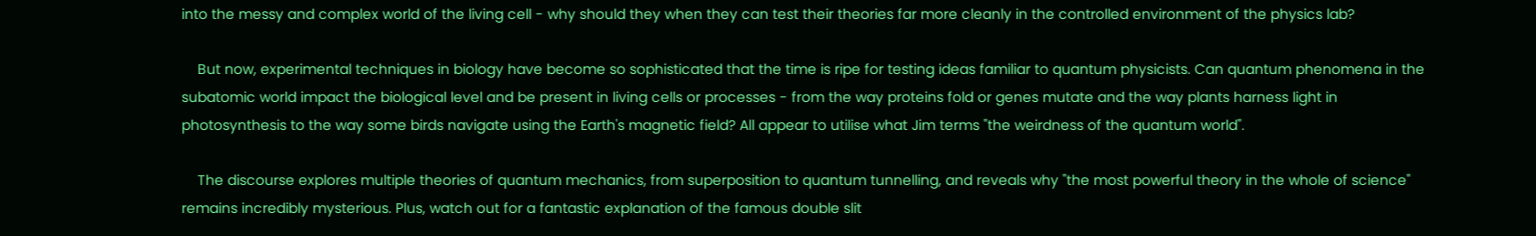into the messy and complex world of the living cell - why should they when they can test their theories far more cleanly in the controlled environment of the physics lab?

    But now, experimental techniques in biology have become so sophisticated that the time is ripe for testing ideas familiar to quantum physicists. Can quantum phenomena in the subatomic world impact the biological level and be present in living cells or processes - from the way proteins fold or genes mutate and the way plants harness light in photosynthesis to the way some birds navigate using the Earth's magnetic field? All appear to utilise what Jim terms "the weirdness of the quantum world".

    The discourse explores multiple theories of quantum mechanics, from superposition to quantum tunnelling, and reveals why "the most powerful theory in the whole of science" remains incredibly mysterious. Plus, watch out for a fantastic explanation of the famous double slit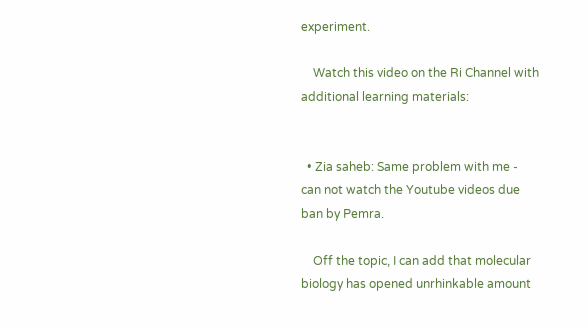experiment.

    Watch this video on the Ri Channel with additional learning materials:


  • Zia saheb: Same problem with me - can not watch the Youtube videos due ban by Pemra.

    Off the topic, I can add that molecular biology has opened unrhinkable amount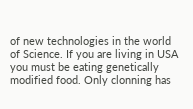of new technologies in the world of Science. If you are living in USA you must be eating genetically modified food. Only clonning has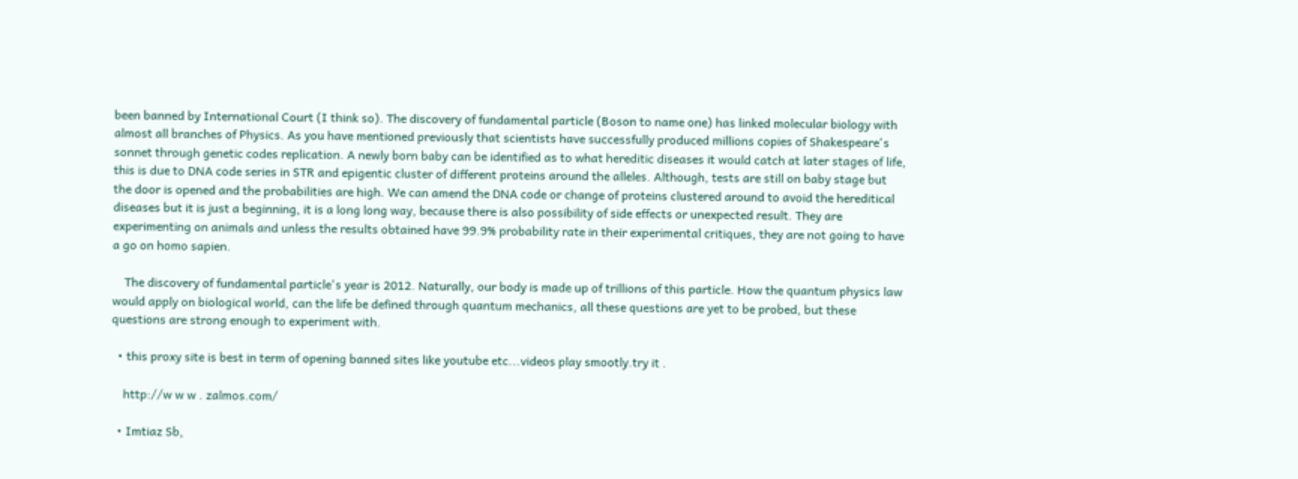been banned by International Court (I think so). The discovery of fundamental particle (Boson to name one) has linked molecular biology with almost all branches of Physics. As you have mentioned previously that scientists have successfully produced millions copies of Shakespeare's sonnet through genetic codes replication. A newly born baby can be identified as to what hereditic diseases it would catch at later stages of life, this is due to DNA code series in STR and epigentic cluster of different proteins around the alleles. Although, tests are still on baby stage but the door is opened and the probabilities are high. We can amend the DNA code or change of proteins clustered around to avoid the hereditical diseases but it is just a beginning, it is a long long way, because there is also possibility of side effects or unexpected result. They are experimenting on animals and unless the results obtained have 99.9% probability rate in their experimental critiques, they are not going to have a go on homo sapien.

    The discovery of fundamental particle's year is 2012. Naturally, our body is made up of trillions of this particle. How the quantum physics law would apply on biological world, can the life be defined through quantum mechanics, all these questions are yet to be probed, but these questions are strong enough to experiment with.

  • this proxy site is best in term of opening banned sites like youtube etc...videos play smootly.try it .

    http://w w w . zalmos.com/

  • Imtiaz Sb,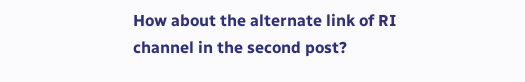How about the alternate link of RI channel in the second post?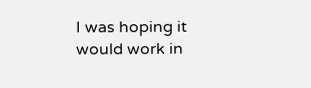I was hoping it would work in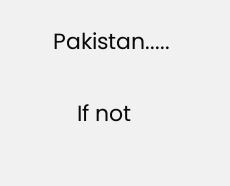Pakistan.....


    If not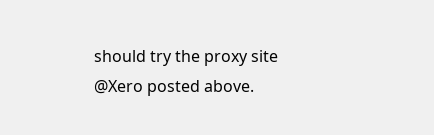should try the proxy site @Xero posted above.